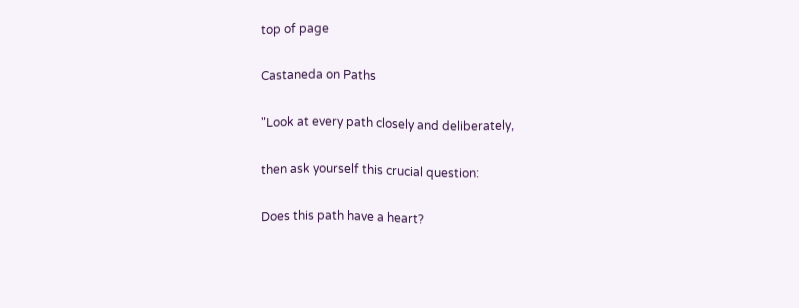top of page

Castaneda on Paths

"Look at every path closely and deliberately,

then ask yourself this crucial question:

Does this path have a heart?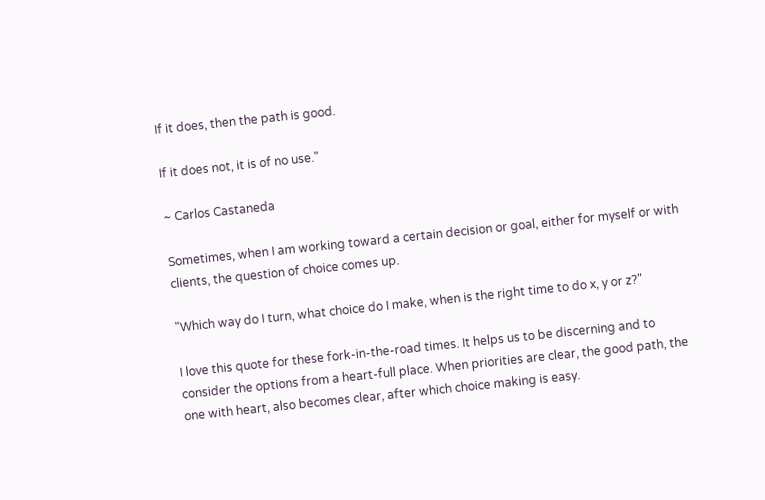If it does, then the path is good.

If it does not, it is of no use."

~ Carlos Castaneda

Sometimes, when I am working toward a certain decision or goal, either for myself or with clients, the question of choice comes up.

"Which way do I turn, what choice do I make, when is the right time to do x, y or z?"

I love this quote for these fork-in-the-road times. It helps us to be discerning and to consider the options from a heart-full place. When priorities are clear, the good path, the one with heart, also becomes clear, after which choice making is easy.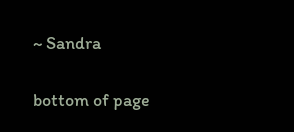~ Sandra

bottom of page